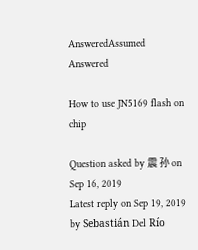AnsweredAssumed Answered

How to use JN5169 flash on chip

Question asked by 震 孙 on Sep 16, 2019
Latest reply on Sep 19, 2019 by Sebastián Del Río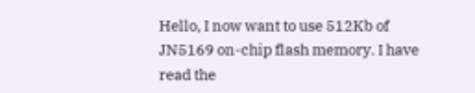Hello, I now want to use 512Kb of JN5169 on-chip flash memory. I have read the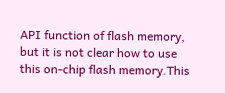API function of flash memory, but it is not clear how to use this on-chip flash memory.This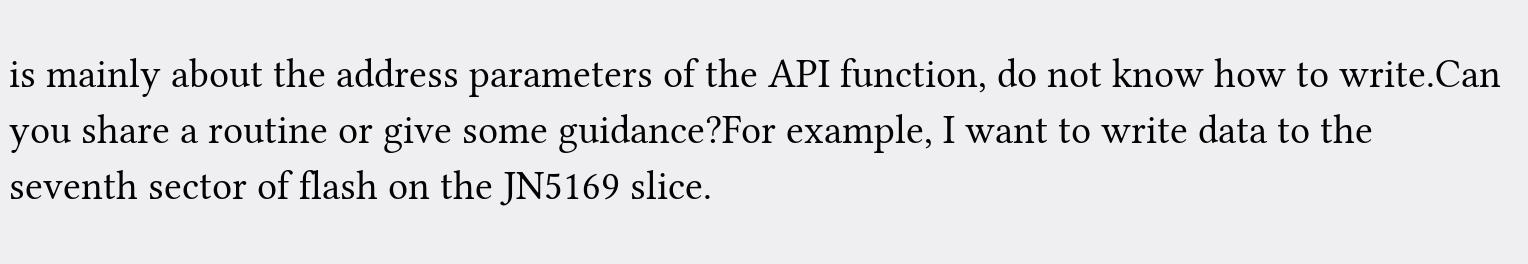is mainly about the address parameters of the API function, do not know how to write.Can you share a routine or give some guidance?For example, I want to write data to the seventh sector of flash on the JN5169 slice.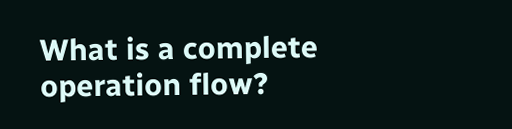What is a complete operation flow?